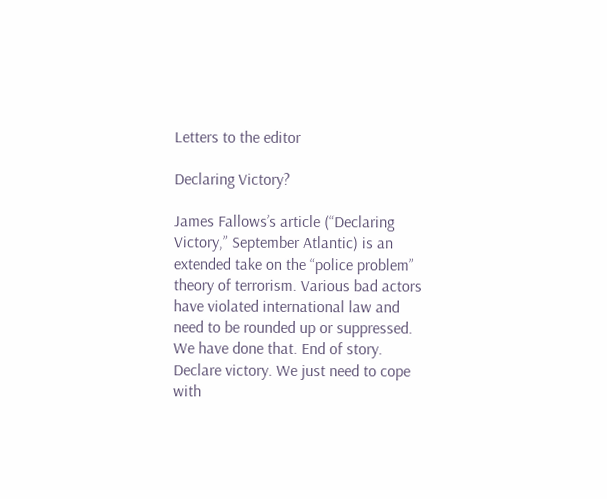Letters to the editor

Declaring Victory?

James Fallows’s article (“Declaring Victory,” September Atlantic) is an extended take on the “police problem” theory of terrorism. Various bad actors have violated international law and need to be rounded up or suppressed. We have done that. End of story. Declare victory. We just need to cope with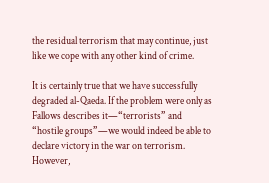the residual terrorism that may continue, just like we cope with any other kind of crime.

It is certainly true that we have successfully degraded al-Qaeda. If the problem were only as Fallows describes it—“terrorists” and “hostile groups”—we would indeed be able to declare victory in the war on terrorism. However,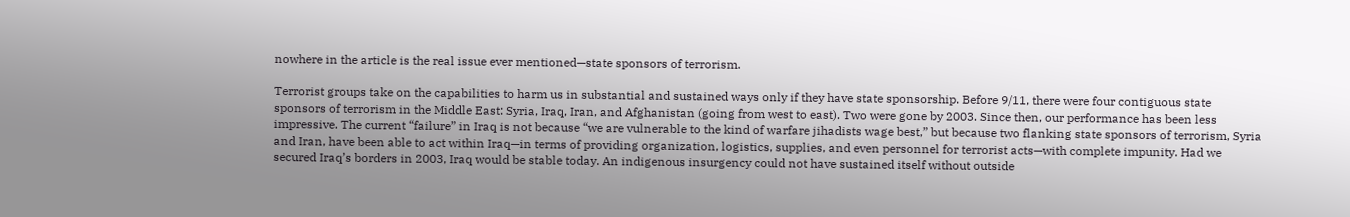nowhere in the article is the real issue ever mentioned—state sponsors of terrorism.

Terrorist groups take on the capabilities to harm us in substantial and sustained ways only if they have state sponsorship. Before 9/11, there were four contiguous state sponsors of terrorism in the Middle East: Syria, Iraq, Iran, and Afghanistan (going from west to east). Two were gone by 2003. Since then, our performance has been less impressive. The current “failure” in Iraq is not because “we are vulnerable to the kind of warfare jihadists wage best,” but because two flanking state sponsors of terrorism, Syria and Iran, have been able to act within Iraq—in terms of providing organization, logistics, supplies, and even personnel for terrorist acts—with complete impunity. Had we secured Iraq’s borders in 2003, Iraq would be stable today. An indigenous insurgency could not have sustained itself without outside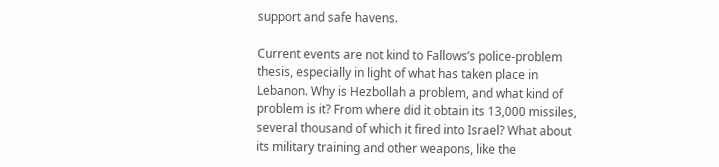support and safe havens.

Current events are not kind to Fallows’s police-problem thesis, especially in light of what has taken place in Lebanon. Why is Hezbollah a problem, and what kind of problem is it? From where did it obtain its 13,000 missiles, several thousand of which it fired into Israel? What about its military training and other weapons, like the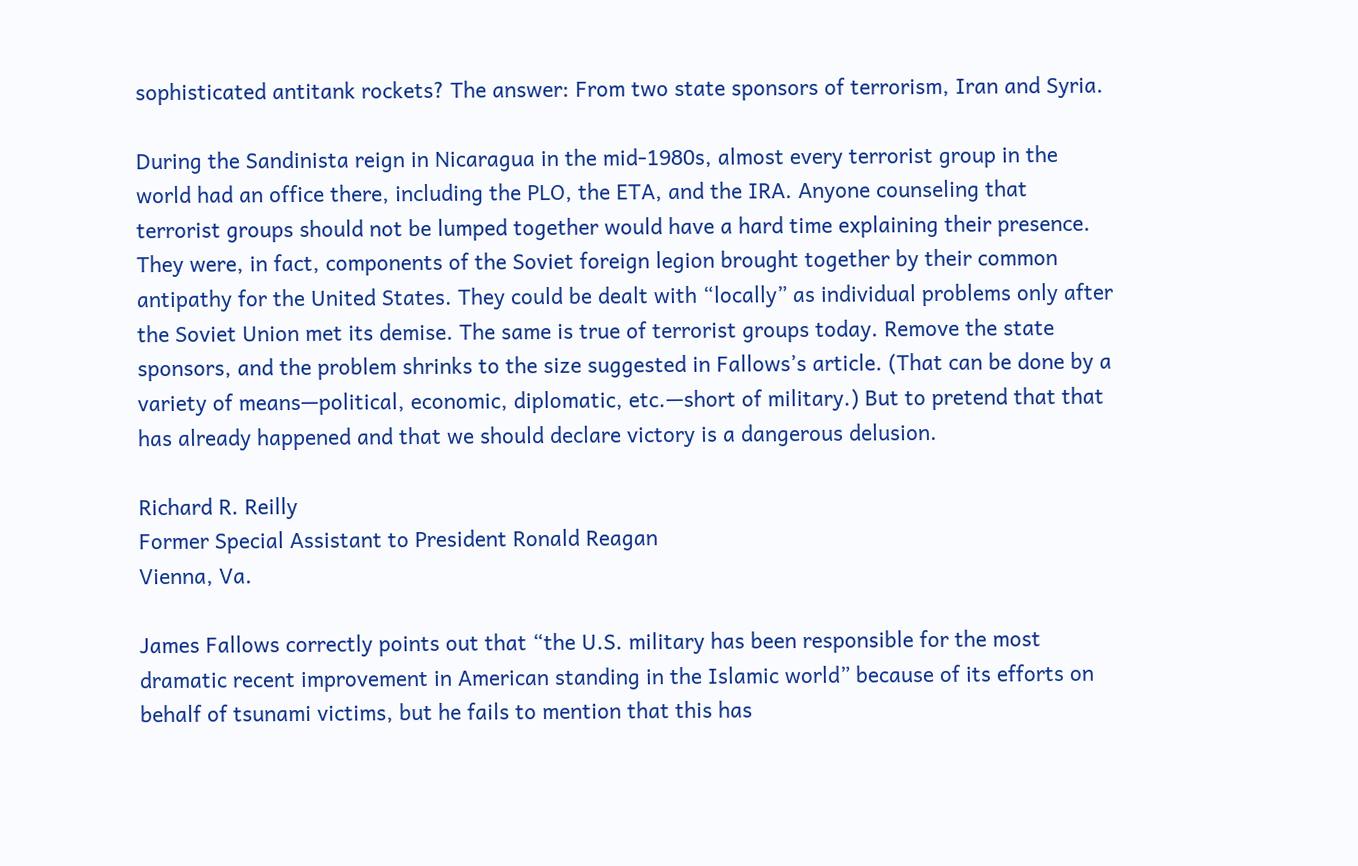sophisticated antitank rockets? The answer: From two state sponsors of terrorism, Iran and Syria.

During the Sandinista reign in Nicaragua in the mid-1980s, almost every terrorist group in the world had an office there, including the PLO, the ETA, and the IRA. Anyone counseling that terrorist groups should not be lumped together would have a hard time explaining their presence. They were, in fact, components of the Soviet foreign legion brought together by their common antipathy for the United States. They could be dealt with “locally” as individual problems only after the Soviet Union met its demise. The same is true of terrorist groups today. Remove the state sponsors, and the problem shrinks to the size suggested in Fallows’s article. (That can be done by a variety of means—political, economic, diplomatic, etc.—short of military.) But to pretend that that has already happened and that we should declare victory is a dangerous delusion.

Richard R. Reilly
Former Special Assistant to President Ronald Reagan
Vienna, Va.

James Fallows correctly points out that “the U.S. military has been responsible for the most dramatic recent improvement in American standing in the Islamic world” because of its efforts on behalf of tsunami victims, but he fails to mention that this has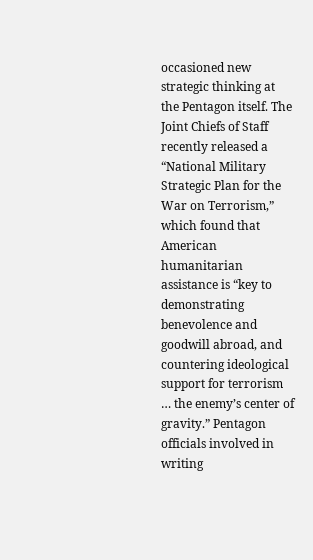occasioned new strategic thinking at the Pentagon itself. The Joint Chiefs of Staff recently released a “National Military Strategic Plan for the War on Terrorism,” which found that American humanitarian assistance is “key to demonstrating benevolence and goodwill abroad, and countering ideological support for terrorism … the enemy’s center of gravity.” Pentagon officials involved in writing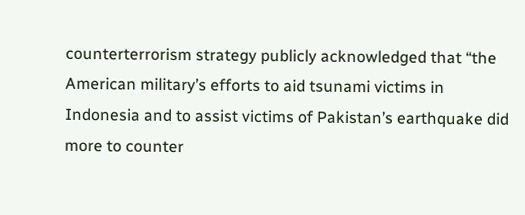counterterrorism strategy publicly acknowledged that “the American military’s efforts to aid tsunami victims in Indonesia and to assist victims of Pakistan’s earthquake did more to counter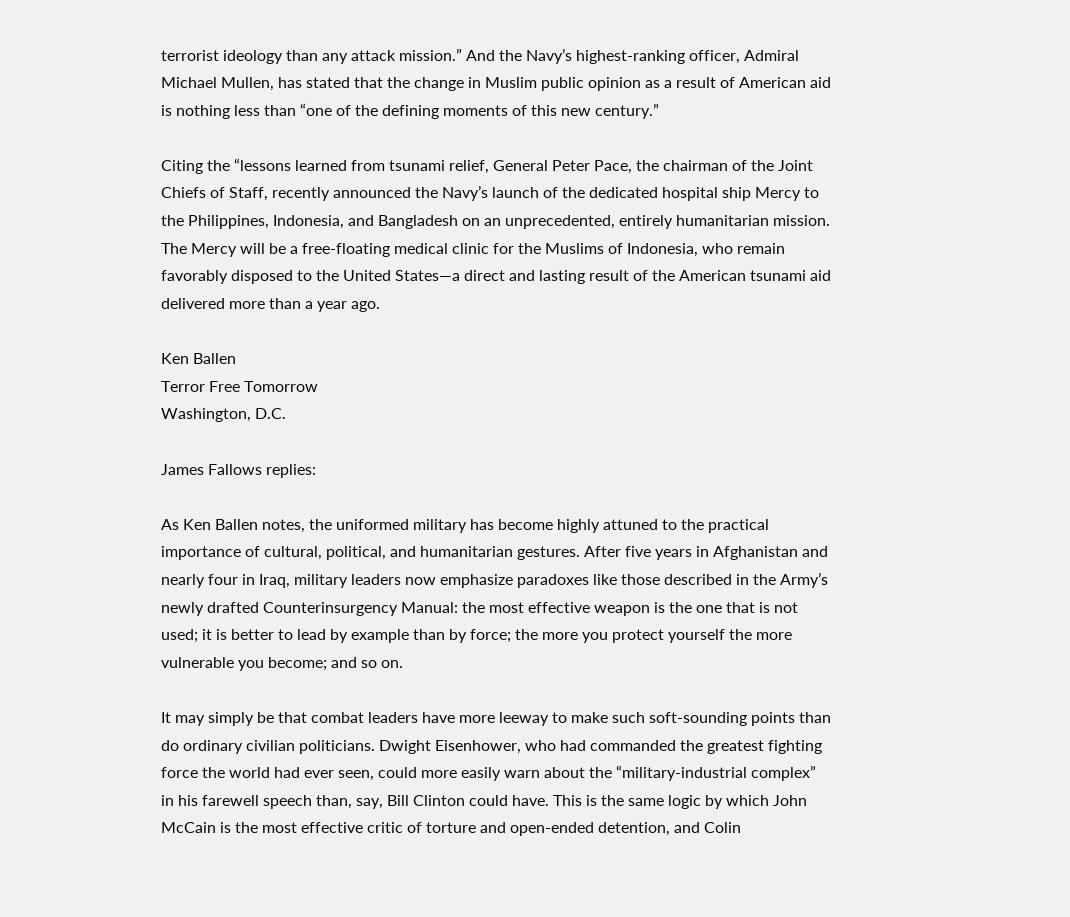terrorist ideology than any attack mission.” And the Navy’s highest-ranking officer, Admiral Michael Mullen, has stated that the change in Muslim public opinion as a result of American aid is nothing less than “one of the defining moments of this new century.”

Citing the “lessons learned from tsunami relief, General Peter Pace, the chairman of the Joint Chiefs of Staff, recently announced the Navy’s launch of the dedicated hospital ship Mercy to the Philippines, Indonesia, and Bangladesh on an unprecedented, entirely humanitarian mission. The Mercy will be a free-floating medical clinic for the Muslims of Indonesia, who remain favorably disposed to the United States—a direct and lasting result of the American tsunami aid delivered more than a year ago.

Ken Ballen
Terror Free Tomorrow
Washington, D.C.

James Fallows replies:

As Ken Ballen notes, the uniformed military has become highly attuned to the practical importance of cultural, political, and humanitarian gestures. After five years in Afghanistan and nearly four in Iraq, military leaders now emphasize paradoxes like those described in the Army’s newly drafted Counterinsurgency Manual: the most effective weapon is the one that is not used; it is better to lead by example than by force; the more you protect yourself the more vulnerable you become; and so on.

It may simply be that combat leaders have more leeway to make such soft-sounding points than do ordinary civilian politicians. Dwight Eisenhower, who had commanded the greatest fighting force the world had ever seen, could more easily warn about the “military-industrial complex” in his farewell speech than, say, Bill Clinton could have. This is the same logic by which John McCain is the most effective critic of torture and open-ended detention, and Colin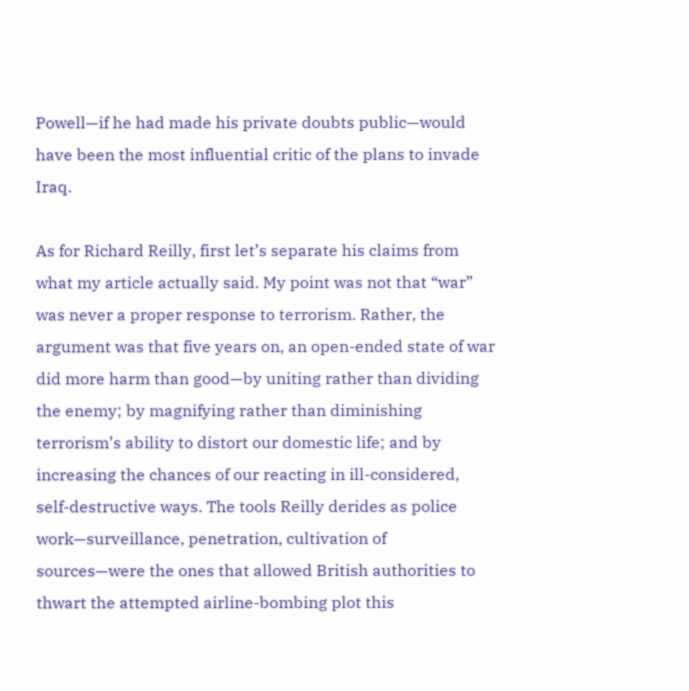Powell—if he had made his private doubts public—would have been the most influential critic of the plans to invade Iraq.

As for Richard Reilly, first let’s separate his claims from what my article actually said. My point was not that “war” was never a proper response to terrorism. Rather, the argument was that five years on, an open-ended state of war did more harm than good—by uniting rather than dividing the enemy; by magnifying rather than diminishing terrorism’s ability to distort our domestic life; and by increasing the chances of our reacting in ill-considered, self-destructive ways. The tools Reilly derides as police work—surveillance, penetration, cultivation of sources—were the ones that allowed British authorities to thwart the attempted airline-bombing plot this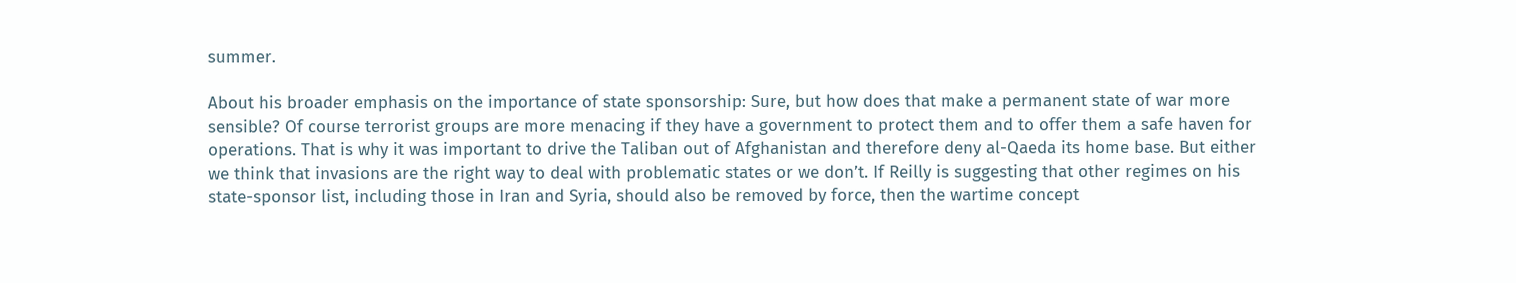summer.

About his broader emphasis on the importance of state sponsorship: Sure, but how does that make a permanent state of war more sensible? Of course terrorist groups are more menacing if they have a government to protect them and to offer them a safe haven for operations. That is why it was important to drive the Taliban out of Afghanistan and therefore deny al-Qaeda its home base. But either we think that invasions are the right way to deal with problematic states or we don’t. If Reilly is suggesting that other regimes on his state-sponsor list, including those in Iran and Syria, should also be removed by force, then the wartime concept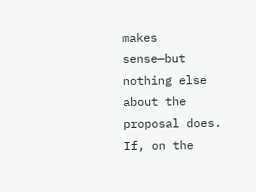makes sense—but nothing else about the proposal does. If, on the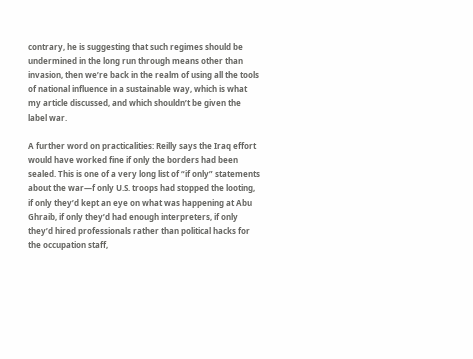contrary, he is suggesting that such regimes should be undermined in the long run through means other than invasion, then we’re back in the realm of using all the tools of national influence in a sustainable way, which is what my article discussed, and which shouldn’t be given the label war.

A further word on practicalities: Reilly says the Iraq effort would have worked fine if only the borders had been sealed. This is one of a very long list of “if only” statements about the war—f only U.S. troops had stopped the looting, if only they’d kept an eye on what was happening at Abu Ghraib, if only they’d had enough interpreters, if only they’d hired professionals rather than political hacks for the occupation staff,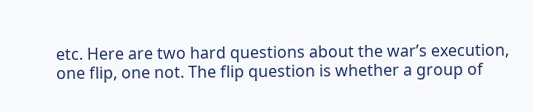etc. Here are two hard questions about the war’s execution, one flip, one not. The flip question is whether a group of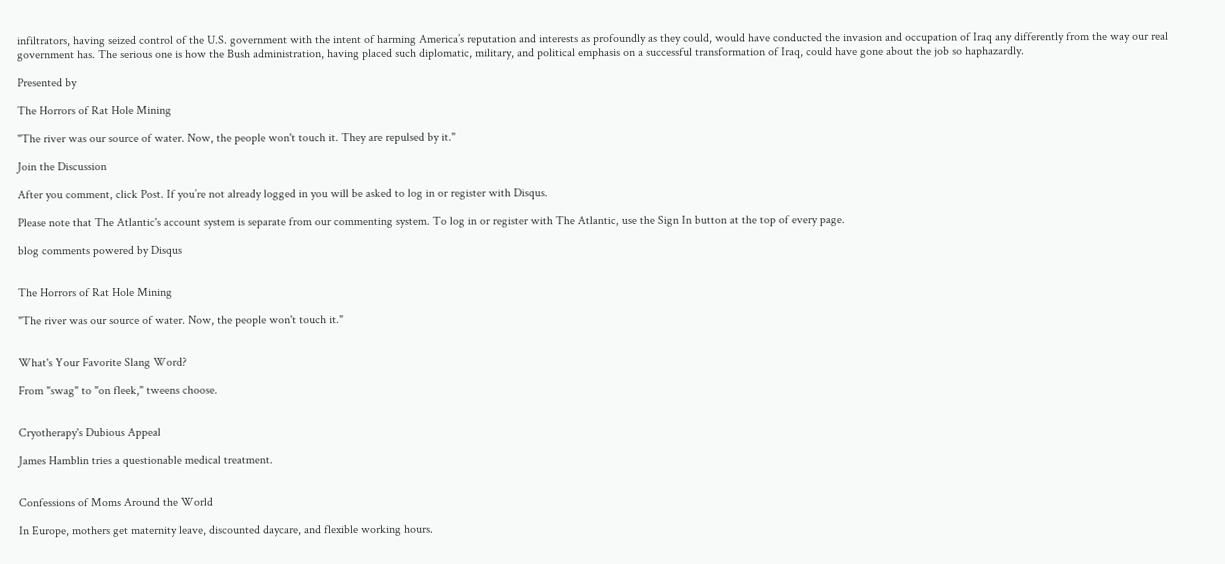infiltrators, having seized control of the U.S. government with the intent of harming America’s reputation and interests as profoundly as they could, would have conducted the invasion and occupation of Iraq any differently from the way our real government has. The serious one is how the Bush administration, having placed such diplomatic, military, and political emphasis on a successful transformation of Iraq, could have gone about the job so haphazardly.

Presented by

The Horrors of Rat Hole Mining

"The river was our source of water. Now, the people won't touch it. They are repulsed by it."

Join the Discussion

After you comment, click Post. If you’re not already logged in you will be asked to log in or register with Disqus.

Please note that The Atlantic's account system is separate from our commenting system. To log in or register with The Atlantic, use the Sign In button at the top of every page.

blog comments powered by Disqus


The Horrors of Rat Hole Mining

"The river was our source of water. Now, the people won't touch it."


What's Your Favorite Slang Word?

From "swag" to "on fleek," tweens choose.


Cryotherapy's Dubious Appeal

James Hamblin tries a questionable medical treatment.


Confessions of Moms Around the World

In Europe, mothers get maternity leave, discounted daycare, and flexible working hours.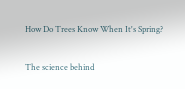How Do Trees Know When It's Spring?

The science behind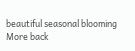beautiful seasonal blooming
More back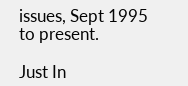issues, Sept 1995 to present.

Just In